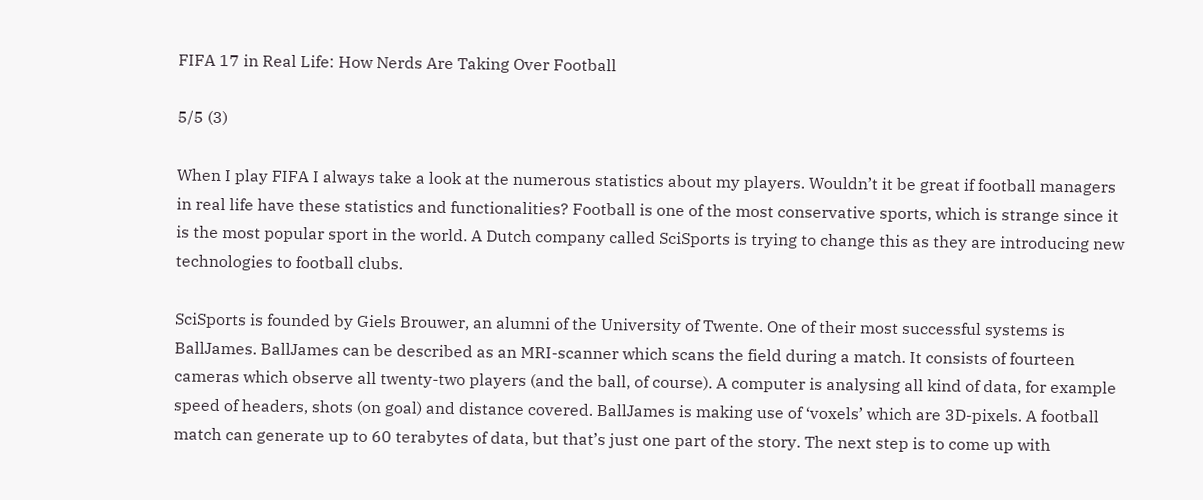FIFA 17 in Real Life: How Nerds Are Taking Over Football

5/5 (3)

When I play FIFA I always take a look at the numerous statistics about my players. Wouldn’t it be great if football managers in real life have these statistics and functionalities? Football is one of the most conservative sports, which is strange since it is the most popular sport in the world. A Dutch company called SciSports is trying to change this as they are introducing new technologies to football clubs.

SciSports is founded by Giels Brouwer, an alumni of the University of Twente. One of their most successful systems is BallJames. BallJames can be described as an MRI-scanner which scans the field during a match. It consists of fourteen cameras which observe all twenty-two players (and the ball, of course). A computer is analysing all kind of data, for example speed of headers, shots (on goal) and distance covered. BallJames is making use of ‘voxels’ which are 3D-pixels. A football match can generate up to 60 terabytes of data, but that’s just one part of the story. The next step is to come up with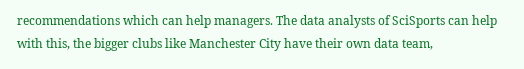recommendations which can help managers. The data analysts of SciSports can help with this, the bigger clubs like Manchester City have their own data team,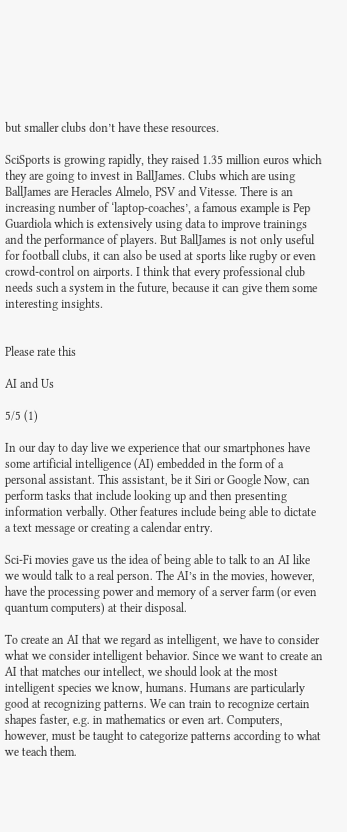but smaller clubs don’t have these resources.

SciSports is growing rapidly, they raised 1.35 million euros which they are going to invest in BallJames. Clubs which are using BallJames are Heracles Almelo, PSV and Vitesse. There is an increasing number of ‘laptop-coaches’, a famous example is Pep Guardiola which is extensively using data to improve trainings and the performance of players. But BallJames is not only useful for football clubs, it can also be used at sports like rugby or even crowd-control on airports. I think that every professional club needs such a system in the future, because it can give them some interesting insights.


Please rate this

AI and Us

5/5 (1)

In our day to day live we experience that our smartphones have some artificial intelligence (AI) embedded in the form of a personal assistant. This assistant, be it Siri or Google Now, can perform tasks that include looking up and then presenting information verbally. Other features include being able to dictate a text message or creating a calendar entry.

Sci-Fi movies gave us the idea of being able to talk to an AI like we would talk to a real person. The AI’s in the movies, however, have the processing power and memory of a server farm (or even quantum computers) at their disposal.

To create an AI that we regard as intelligent, we have to consider what we consider intelligent behavior. Since we want to create an AI that matches our intellect, we should look at the most intelligent species we know, humans. Humans are particularly good at recognizing patterns. We can train to recognize certain shapes faster, e.g. in mathematics or even art. Computers, however, must be taught to categorize patterns according to what we teach them.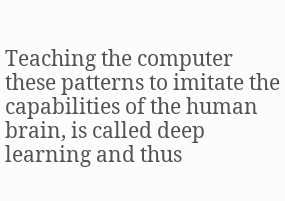Teaching the computer these patterns to imitate the capabilities of the human brain, is called deep learning and thus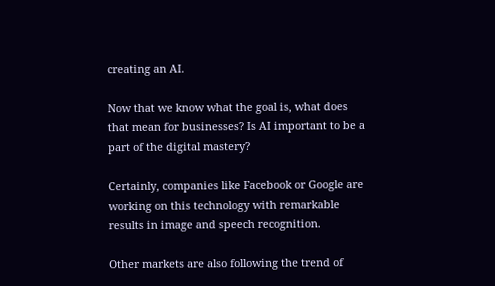creating an AI.

Now that we know what the goal is, what does that mean for businesses? Is AI important to be a part of the digital mastery?

Certainly, companies like Facebook or Google are working on this technology with remarkable results in image and speech recognition.

Other markets are also following the trend of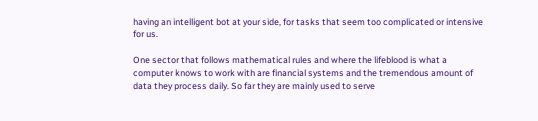having an intelligent bot at your side, for tasks that seem too complicated or intensive for us.

One sector that follows mathematical rules and where the lifeblood is what a computer knows to work with are financial systems and the tremendous amount of data they process daily. So far they are mainly used to serve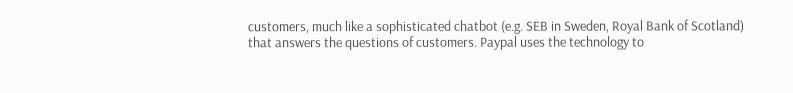customers, much like a sophisticated chatbot (e.g. SEB in Sweden, Royal Bank of Scotland) that answers the questions of customers. Paypal uses the technology to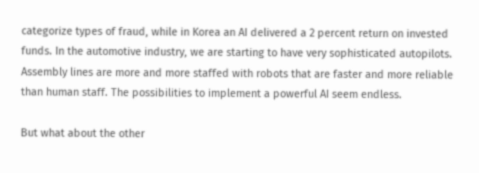categorize types of fraud, while in Korea an AI delivered a 2 percent return on invested funds. In the automotive industry, we are starting to have very sophisticated autopilots. Assembly lines are more and more staffed with robots that are faster and more reliable than human staff. The possibilities to implement a powerful AI seem endless.

But what about the other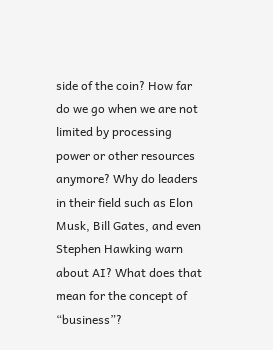side of the coin? How far do we go when we are not limited by processing power or other resources anymore? Why do leaders in their field such as Elon Musk, Bill Gates, and even Stephen Hawking warn about AI? What does that mean for the concept of “business”?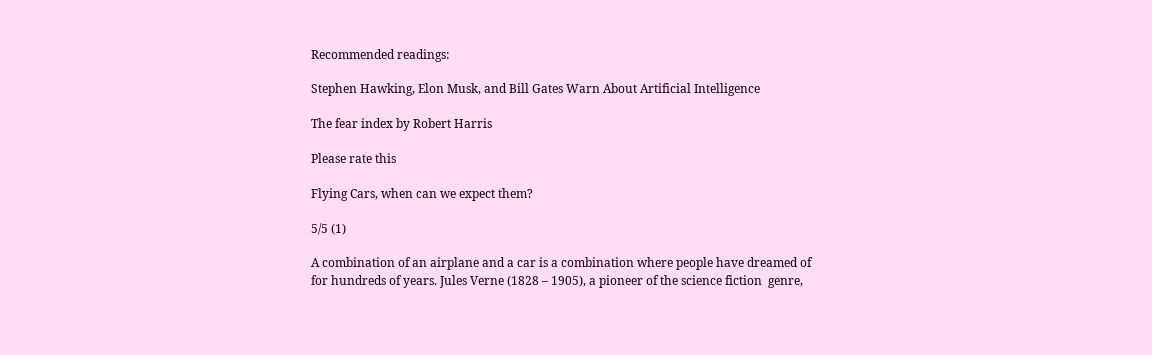Recommended readings:

Stephen Hawking, Elon Musk, and Bill Gates Warn About Artificial Intelligence

The fear index by Robert Harris

Please rate this

Flying Cars, when can we expect them?

5/5 (1)

A combination of an airplane and a car is a combination where people have dreamed of for hundreds of years. Jules Verne (1828 – 1905), a pioneer of the science fiction  genre,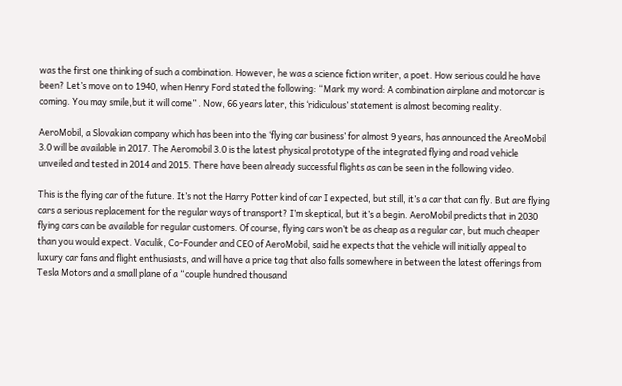was the first one thinking of such a combination. However, he was a science fiction writer, a poet. How serious could he have been? Let’s move on to 1940, when Henry Ford stated the following: “Mark my word: A combination airplane and motorcar is coming. You may smile,but it will come” . Now, 66 years later, this ‘ridiculous’ statement is almost becoming reality.

AeroMobil, a Slovakian company which has been into the ‘flying car business’ for almost 9 years, has announced the AreoMobil 3.0 will be available in 2017. The Aeromobil 3.0 is the latest physical prototype of the integrated flying and road vehicle unveiled and tested in 2014 and 2015. There have been already successful flights as can be seen in the following video.

This is the flying car of the future. It’s not the Harry Potter kind of car I expected, but still, it’s a car that can fly. But are flying cars a serious replacement for the regular ways of transport? I’m skeptical, but it’s a begin. AeroMobil predicts that in 2030 flying cars can be available for regular customers. Of course, flying cars won’t be as cheap as a regular car, but much cheaper than you would expect. Vaculik, Co-Founder and CEO of AeroMobil, said he expects that the vehicle will initially appeal to luxury car fans and flight enthusiasts, and will have a price tag that also falls somewhere in between the latest offerings from Tesla Motors and a small plane of a “couple hundred thousand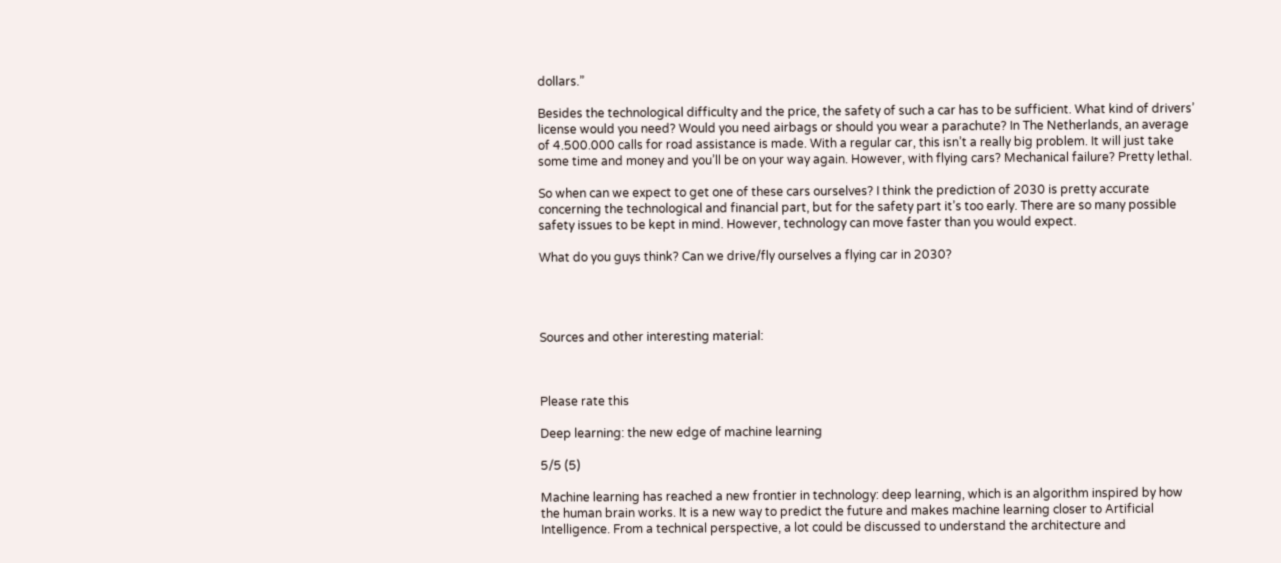dollars.”

Besides the technological difficulty and the price, the safety of such a car has to be sufficient. What kind of drivers’ license would you need? Would you need airbags or should you wear a parachute? In The Netherlands, an average of 4.500.000 calls for road assistance is made. With a regular car, this isn’t a really big problem. It will just take some time and money and you’ll be on your way again. However, with flying cars? Mechanical failure? Pretty lethal.

So when can we expect to get one of these cars ourselves? I think the prediction of 2030 is pretty accurate concerning the technological and financial part, but for the safety part it’s too early. There are so many possible safety issues to be kept in mind. However, technology can move faster than you would expect.

What do you guys think? Can we drive/fly ourselves a flying car in 2030?




Sources and other interesting material:



Please rate this

Deep learning: the new edge of machine learning

5/5 (5)

Machine learning has reached a new frontier in technology: deep learning, which is an algorithm inspired by how the human brain works. It is a new way to predict the future and makes machine learning closer to Artificial Intelligence. From a technical perspective, a lot could be discussed to understand the architecture and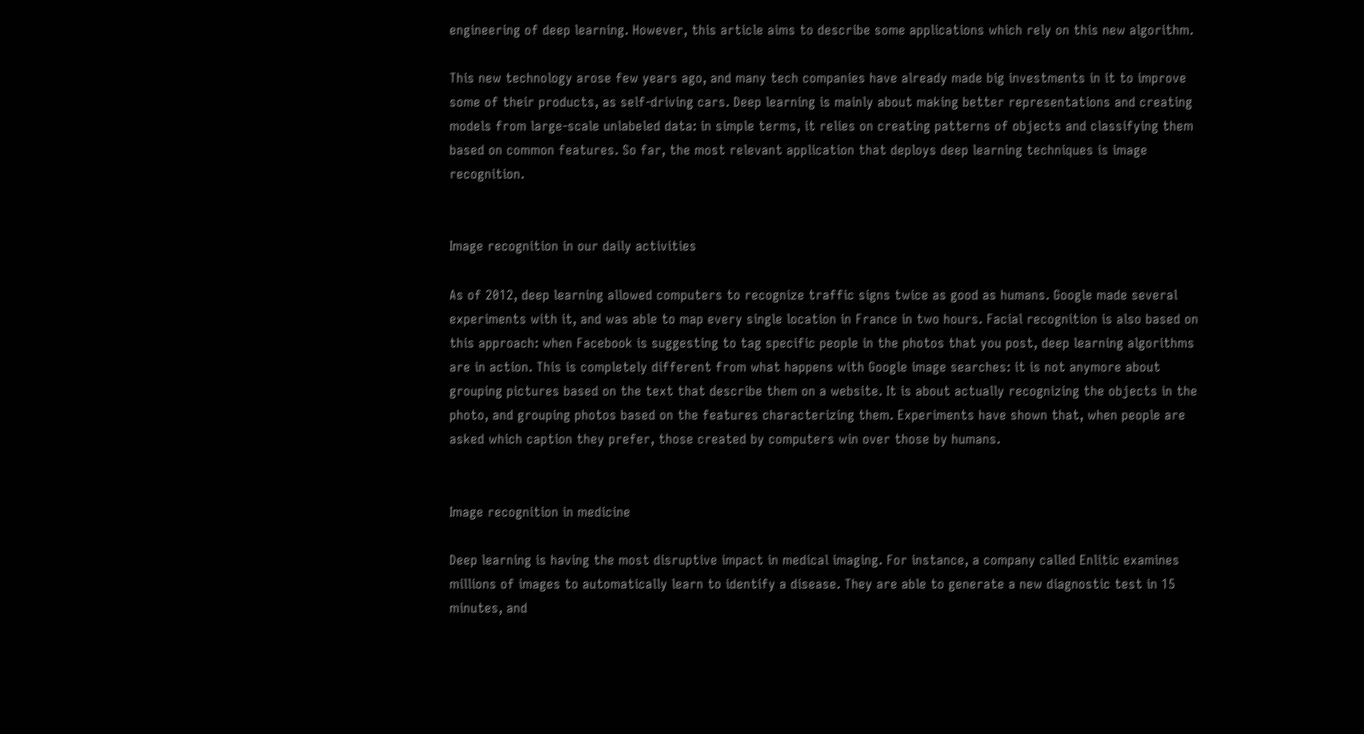engineering of deep learning. However, this article aims to describe some applications which rely on this new algorithm.

This new technology arose few years ago, and many tech companies have already made big investments in it to improve some of their products, as self-driving cars. Deep learning is mainly about making better representations and creating models from large-scale unlabeled data: in simple terms, it relies on creating patterns of objects and classifying them based on common features. So far, the most relevant application that deploys deep learning techniques is image recognition.


Image recognition in our daily activities

As of 2012, deep learning allowed computers to recognize traffic signs twice as good as humans. Google made several experiments with it, and was able to map every single location in France in two hours. Facial recognition is also based on this approach: when Facebook is suggesting to tag specific people in the photos that you post, deep learning algorithms are in action. This is completely different from what happens with Google image searches: it is not anymore about grouping pictures based on the text that describe them on a website. It is about actually recognizing the objects in the photo, and grouping photos based on the features characterizing them. Experiments have shown that, when people are asked which caption they prefer, those created by computers win over those by humans.


Image recognition in medicine

Deep learning is having the most disruptive impact in medical imaging. For instance, a company called Enlitic examines millions of images to automatically learn to identify a disease. They are able to generate a new diagnostic test in 15 minutes, and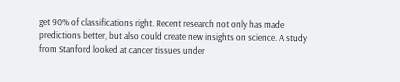get 90% of classifications right. Recent research not only has made predictions better, but also could create new insights on science. A study from Stanford looked at cancer tissues under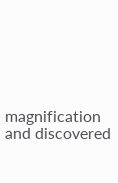magnification and discovered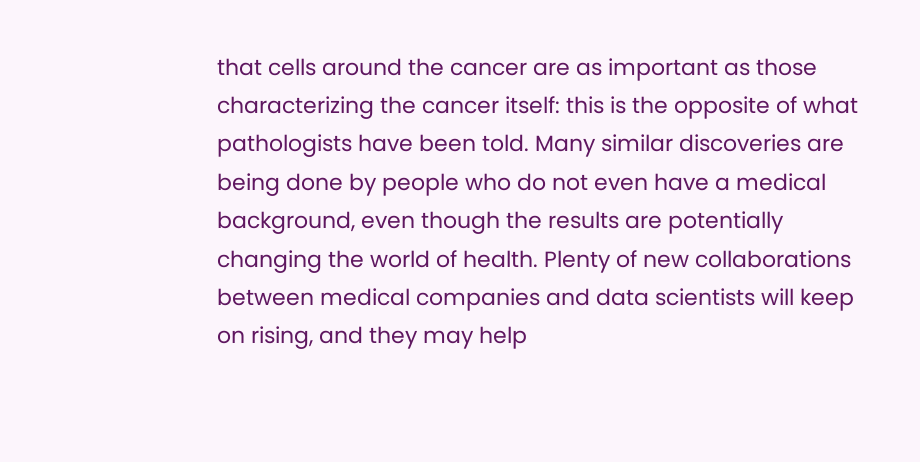that cells around the cancer are as important as those characterizing the cancer itself: this is the opposite of what pathologists have been told. Many similar discoveries are being done by people who do not even have a medical background, even though the results are potentially changing the world of health. Plenty of new collaborations between medical companies and data scientists will keep on rising, and they may help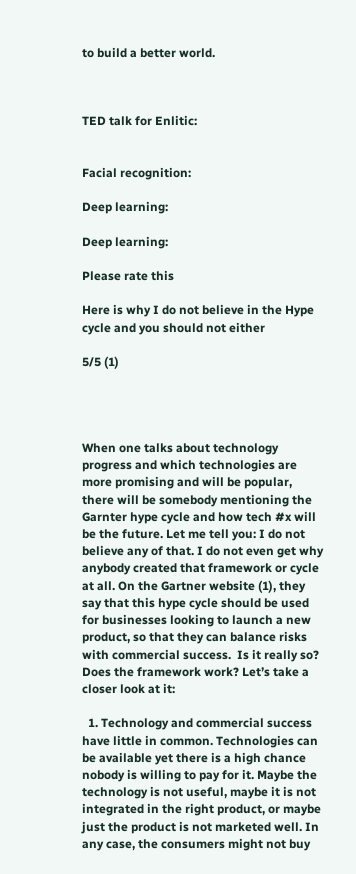to build a better world.



TED talk for Enlitic:


Facial recognition:

Deep learning:

Deep learning:

Please rate this

Here is why I do not believe in the Hype cycle and you should not either

5/5 (1)




When one talks about technology progress and which technologies are more promising and will be popular, there will be somebody mentioning the Garnter hype cycle and how tech #x will be the future. Let me tell you: I do not believe any of that. I do not even get why anybody created that framework or cycle at all. On the Gartner website (1), they say that this hype cycle should be used for businesses looking to launch a new product, so that they can balance risks with commercial success.  Is it really so? Does the framework work? Let’s take a closer look at it:

  1. Technology and commercial success have little in common. Technologies can be available yet there is a high chance nobody is willing to pay for it. Maybe the technology is not useful, maybe it is not integrated in the right product, or maybe just the product is not marketed well. In any case, the consumers might not buy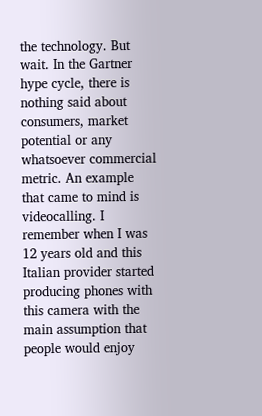the technology. But wait. In the Gartner hype cycle, there is nothing said about consumers, market potential or any whatsoever commercial metric. An example that came to mind is videocalling. I remember when I was 12 years old and this Italian provider started producing phones with this camera with the main assumption that people would enjoy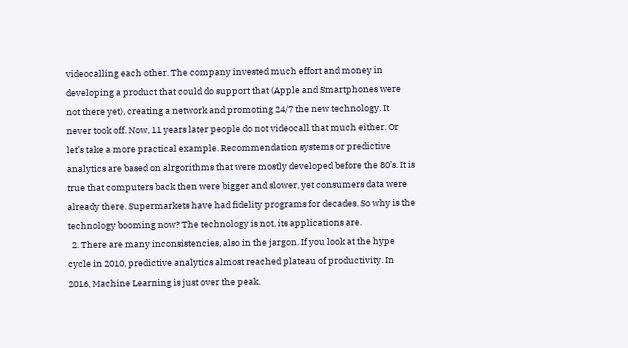videocalling each other. The company invested much effort and money in developing a product that could do support that (Apple and Smartphones were not there yet), creating a network and promoting 24/7 the new technology. It never took off. Now, 11 years later people do not videocall that much either. Or let’s take a more practical example. Recommendation systems or predictive analytics are based on alrgorithms that were mostly developed before the 80’s. It is true that computers back then were bigger and slower, yet consumers data were already there. Supermarkets have had fidelity programs for decades. So why is the technology booming now? The technology is not, its applications are.
  2. There are many inconsistencies, also in the jargon. If you look at the hype cycle in 2010, predictive analytics almost reached plateau of productivity. In 2016, Machine Learning is just over the peak.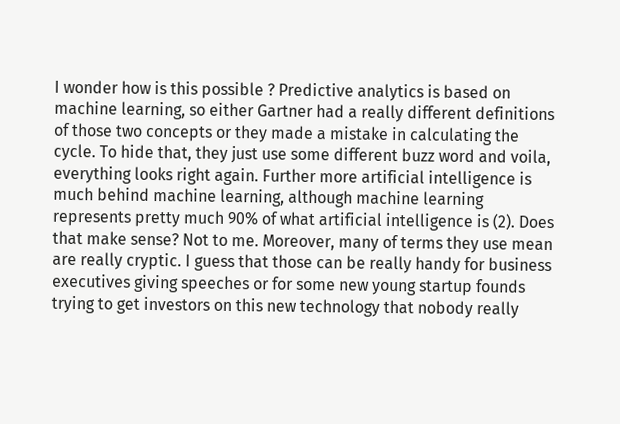I wonder how is this possible ? Predictive analytics is based on machine learning, so either Gartner had a really different definitions of those two concepts or they made a mistake in calculating the cycle. To hide that, they just use some different buzz word and voila, everything looks right again. Further more artificial intelligence is much behind machine learning, although machine learning represents pretty much 90% of what artificial intelligence is (2). Does that make sense? Not to me. Moreover, many of terms they use mean are really cryptic. I guess that those can be really handy for business executives giving speeches or for some new young startup founds trying to get investors on this new technology that nobody really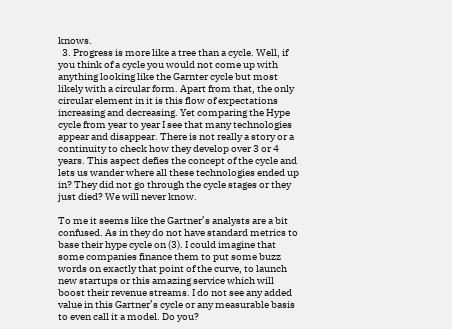knows.
  3. Progress is more like a tree than a cycle. Well, if you think of a cycle you would not come up with anything looking like the Garnter cycle but most likely with a circular form. Apart from that, the only circular element in it is this flow of expectations increasing and decreasing. Yet comparing the Hype cycle from year to year I see that many technologies appear and disappear. There is not really a story or a continuity to check how they develop over 3 or 4 years. This aspect defies the concept of the cycle and lets us wander where all these technologies ended up in? They did not go through the cycle stages or they just died? We will never know.

To me it seems like the Gartner’s analysts are a bit confused. As in they do not have standard metrics to base their hype cycle on (3). I could imagine that some companies finance them to put some buzz words on exactly that point of the curve, to launch new startups or this amazing service which will boost their revenue streams. I do not see any added value in this Gartner’s cycle or any measurable basis to even call it a model. Do you?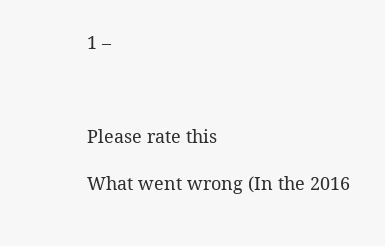1 –



Please rate this

What went wrong (In the 2016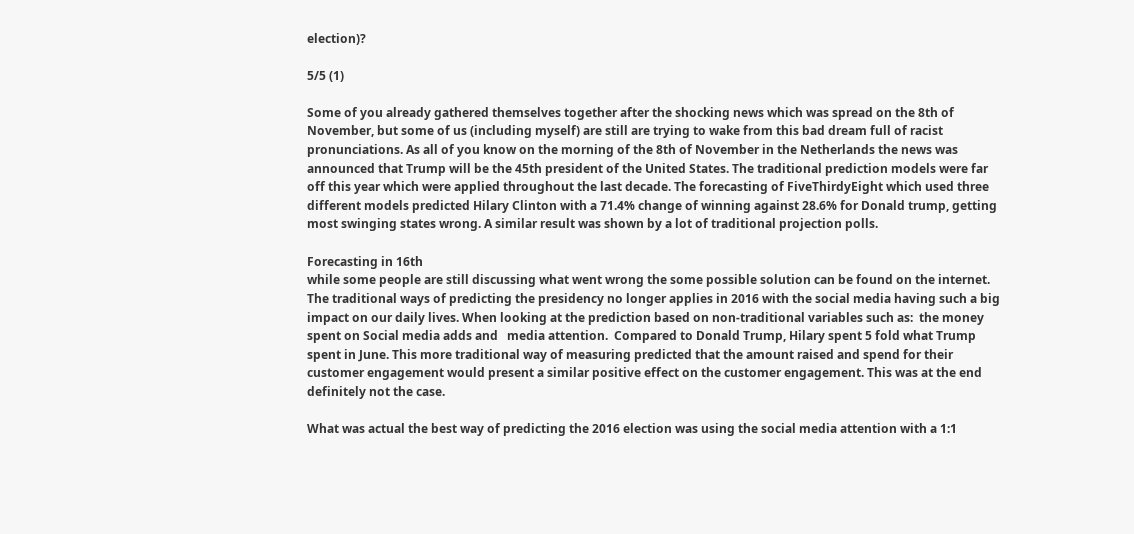election)?

5/5 (1)

Some of you already gathered themselves together after the shocking news which was spread on the 8th of November, but some of us (including myself) are still are trying to wake from this bad dream full of racist pronunciations. As all of you know on the morning of the 8th of November in the Netherlands the news was announced that Trump will be the 45th president of the United States. The traditional prediction models were far off this year which were applied throughout the last decade. The forecasting of FiveThirdyEight which used three different models predicted Hilary Clinton with a 71.4% change of winning against 28.6% for Donald trump, getting most swinging states wrong. A similar result was shown by a lot of traditional projection polls.

Forecasting in 16th
while some people are still discussing what went wrong the some possible solution can be found on the internet. The traditional ways of predicting the presidency no longer applies in 2016 with the social media having such a big impact on our daily lives. When looking at the prediction based on non-traditional variables such as:  the money spent on Social media adds and   media attention.  Compared to Donald Trump, Hilary spent 5 fold what Trump spent in June. This more traditional way of measuring predicted that the amount raised and spend for their customer engagement would present a similar positive effect on the customer engagement. This was at the end definitely not the case.

What was actual the best way of predicting the 2016 election was using the social media attention with a 1:1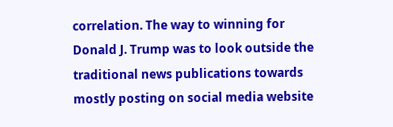correlation. The way to winning for Donald J. Trump was to look outside the traditional news publications towards mostly posting on social media website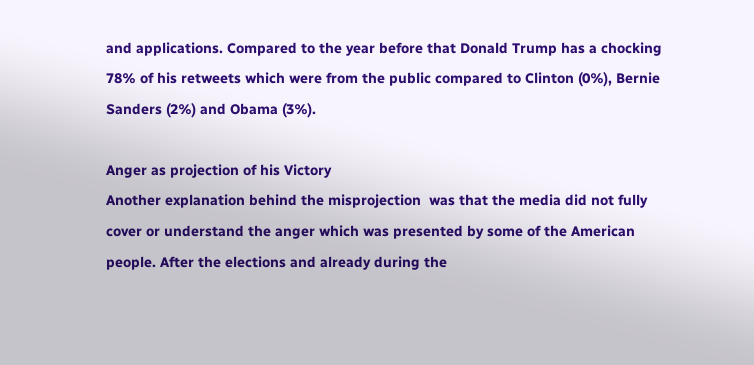and applications. Compared to the year before that Donald Trump has a chocking 78% of his retweets which were from the public compared to Clinton (0%), Bernie Sanders (2%) and Obama (3%).

Anger as projection of his Victory
Another explanation behind the misprojection  was that the media did not fully cover or understand the anger which was presented by some of the American people. After the elections and already during the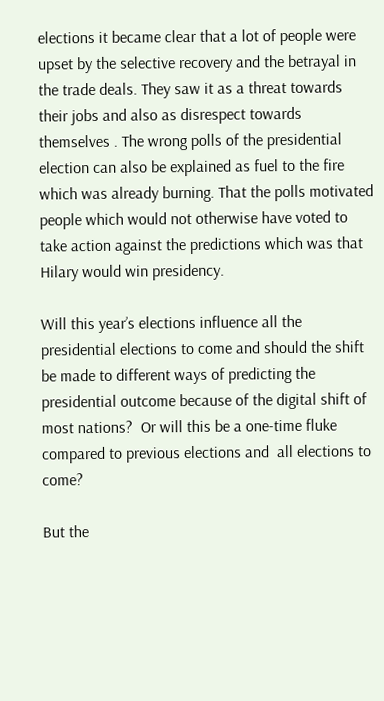elections it became clear that a lot of people were upset by the selective recovery and the betrayal in the trade deals. They saw it as a threat towards their jobs and also as disrespect towards themselves . The wrong polls of the presidential election can also be explained as fuel to the fire which was already burning. That the polls motivated people which would not otherwise have voted to take action against the predictions which was that Hilary would win presidency.

Will this year’s elections influence all the presidential elections to come and should the shift be made to different ways of predicting the presidential outcome because of the digital shift of most nations?  Or will this be a one-time fluke compared to previous elections and  all elections to come?

But the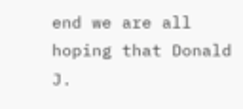end we are all hoping that Donald J.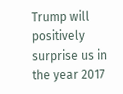Trump will positively surprise us in the year 2017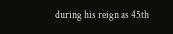during his reign as 45th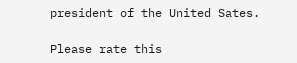president of the United Sates.

Please rate this